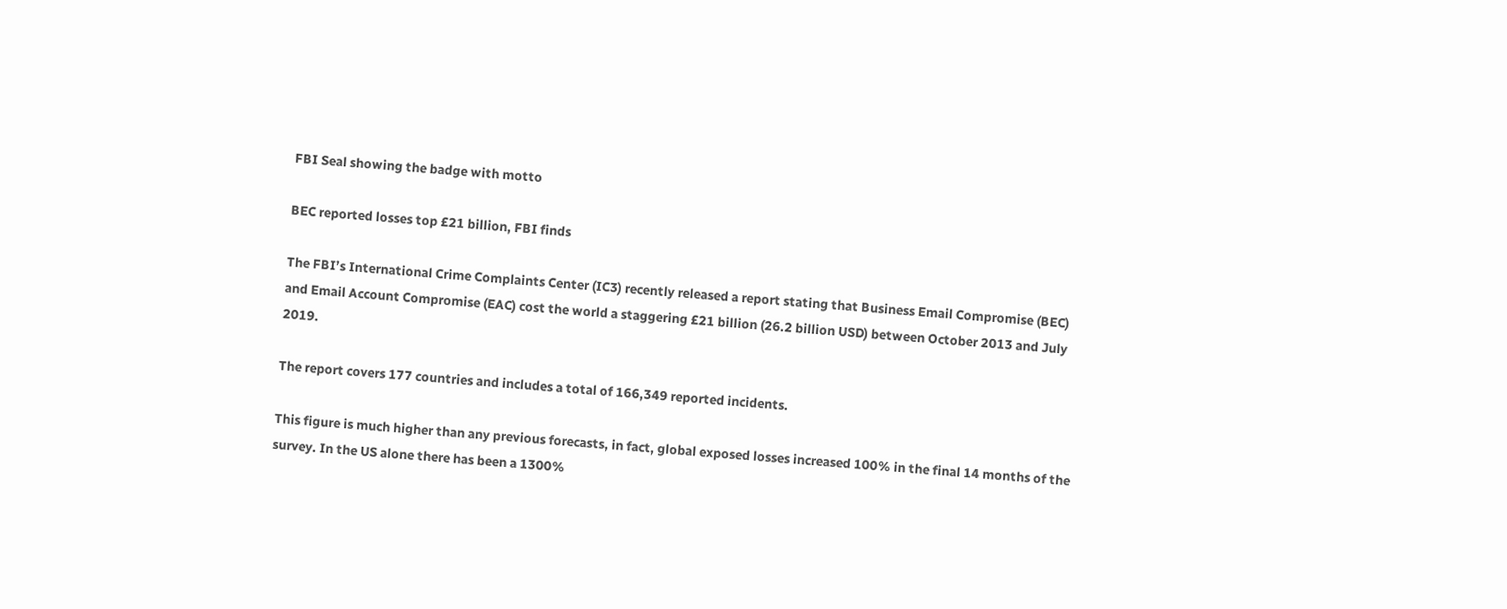FBI Seal showing the badge with motto

BEC reported losses top £21 billion, FBI finds

The FBI’s International Crime Complaints Center (IC3) recently released a report stating that Business Email Compromise (BEC) and Email Account Compromise (EAC) cost the world a staggering £21 billion (26.2 billion USD) between October 2013 and July 2019.

The report covers 177 countries and includes a total of 166,349 reported incidents.

This figure is much higher than any previous forecasts, in fact, global exposed losses increased 100% in the final 14 months of the survey. In the US alone there has been a 1300%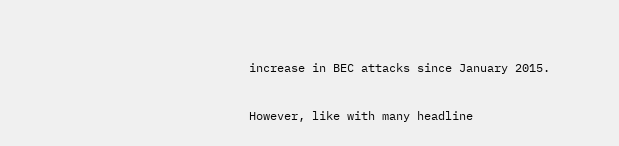increase in BEC attacks since January 2015.

However, like with many headline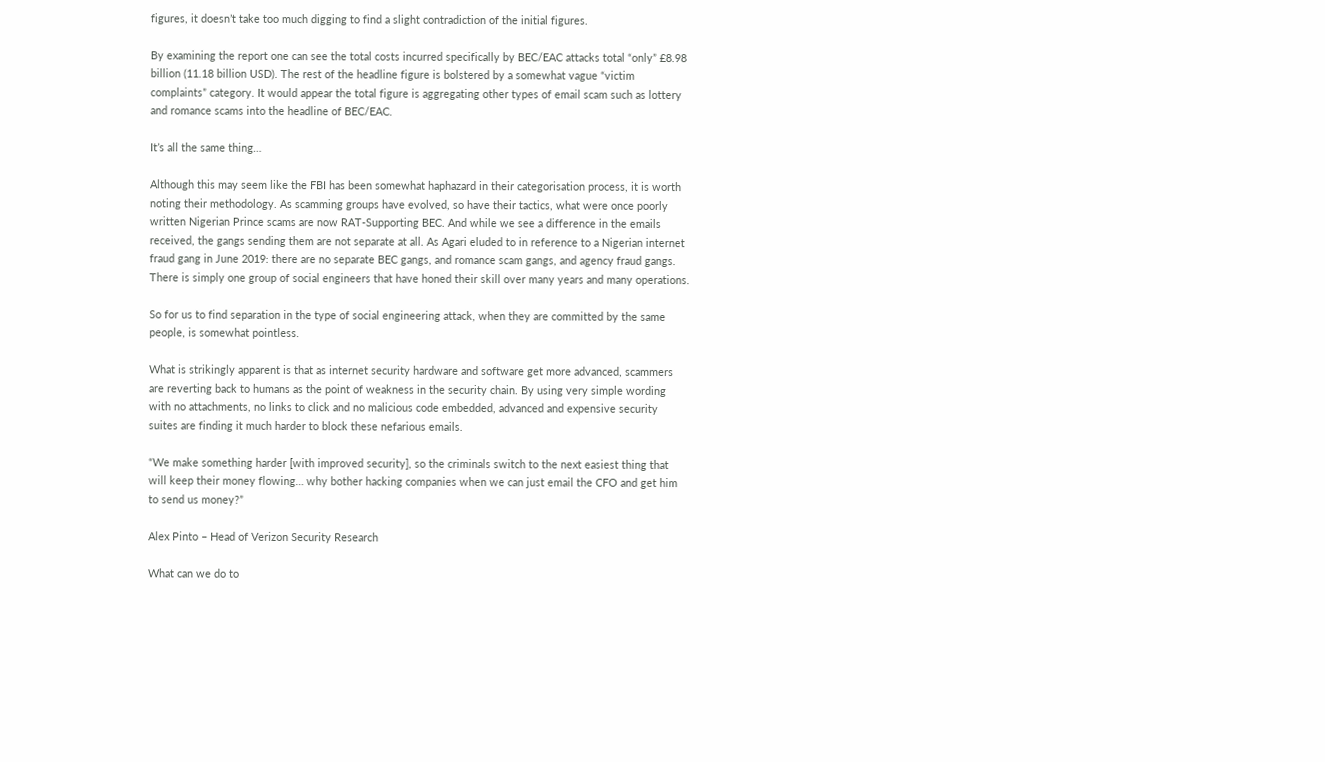figures, it doesn’t take too much digging to find a slight contradiction of the initial figures.

By examining the report one can see the total costs incurred specifically by BEC/EAC attacks total “only” £8.98 billion (11.18 billion USD). The rest of the headline figure is bolstered by a somewhat vague “victim complaints” category. It would appear the total figure is aggregating other types of email scam such as lottery and romance scams into the headline of BEC/EAC.

It’s all the same thing…

Although this may seem like the FBI has been somewhat haphazard in their categorisation process, it is worth noting their methodology. As scamming groups have evolved, so have their tactics, what were once poorly written Nigerian Prince scams are now RAT-Supporting BEC. And while we see a difference in the emails received, the gangs sending them are not separate at all. As Agari eluded to in reference to a Nigerian internet fraud gang in June 2019: there are no separate BEC gangs, and romance scam gangs, and agency fraud gangs. There is simply one group of social engineers that have honed their skill over many years and many operations.

So for us to find separation in the type of social engineering attack, when they are committed by the same people, is somewhat pointless.

What is strikingly apparent is that as internet security hardware and software get more advanced, scammers are reverting back to humans as the point of weakness in the security chain. By using very simple wording with no attachments, no links to click and no malicious code embedded, advanced and expensive security suites are finding it much harder to block these nefarious emails.

“We make something harder [with improved security], so the criminals switch to the next easiest thing that will keep their money flowing… why bother hacking companies when we can just email the CFO and get him to send us money?”

Alex Pinto – Head of Verizon Security Research

What can we do to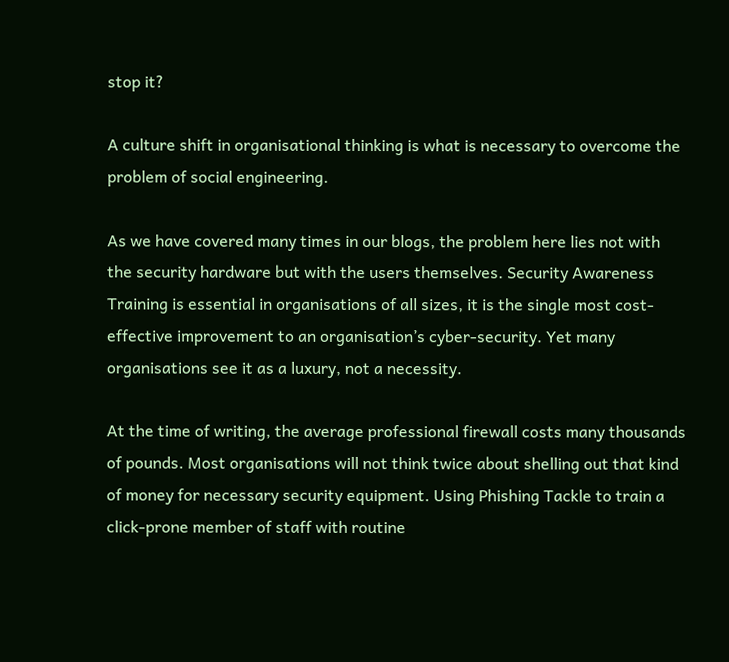stop it?

A culture shift in organisational thinking is what is necessary to overcome the problem of social engineering.

As we have covered many times in our blogs, the problem here lies not with the security hardware but with the users themselves. Security Awareness Training is essential in organisations of all sizes, it is the single most cost-effective improvement to an organisation’s cyber-security. Yet many organisations see it as a luxury, not a necessity.

At the time of writing, the average professional firewall costs many thousands of pounds. Most organisations will not think twice about shelling out that kind of money for necessary security equipment. Using Phishing Tackle to train a click-prone member of staff with routine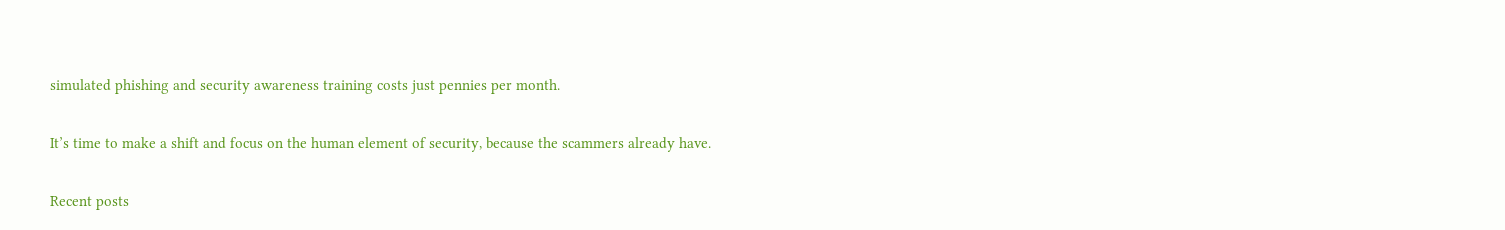simulated phishing and security awareness training costs just pennies per month.

It’s time to make a shift and focus on the human element of security, because the scammers already have.

Recent posts